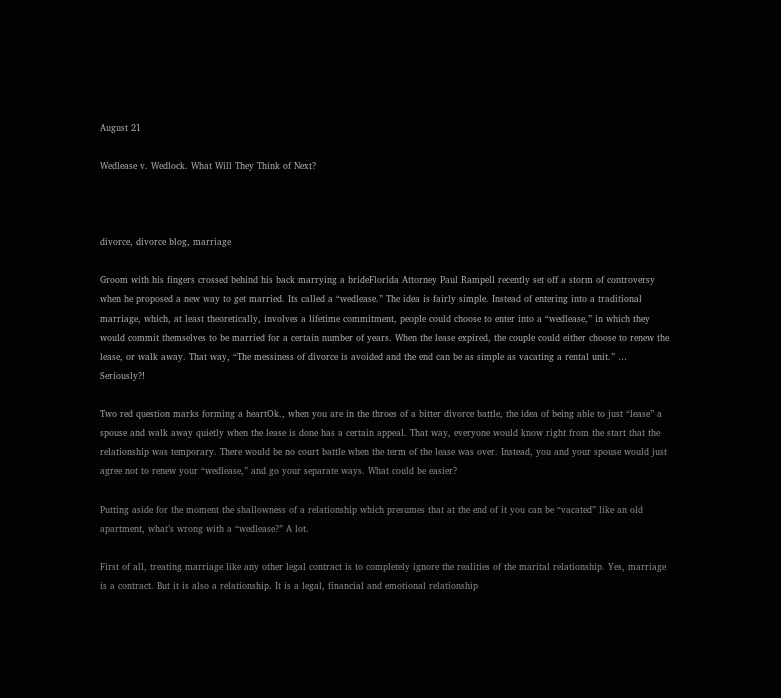August 21

Wedlease v. Wedlock. What Will They Think of Next?



divorce, divorce blog, marriage

Groom with his fingers crossed behind his back marrying a brideFlorida Attorney Paul Rampell recently set off a storm of controversy when he proposed a new way to get married. Its called a “wedlease.” The idea is fairly simple. Instead of entering into a traditional marriage, which, at least theoretically, involves a lifetime commitment, people could choose to enter into a “wedlease,” in which they would commit themselves to be married for a certain number of years. When the lease expired, the couple could either choose to renew the lease, or walk away. That way, “The messiness of divorce is avoided and the end can be as simple as vacating a rental unit.” … Seriously?!

Two red question marks forming a heartOk., when you are in the throes of a bitter divorce battle, the idea of being able to just “lease” a spouse and walk away quietly when the lease is done has a certain appeal. That way, everyone would know right from the start that the relationship was temporary. There would be no court battle when the term of the lease was over. Instead, you and your spouse would just agree not to renew your “wedlease,” and go your separate ways. What could be easier?

Putting aside for the moment the shallowness of a relationship which presumes that at the end of it you can be “vacated” like an old apartment, what’s wrong with a “wedlease?” A lot.

First of all, treating marriage like any other legal contract is to completely ignore the realities of the marital relationship. Yes, marriage is a contract. But it is also a relationship. It is a legal, financial and emotional relationship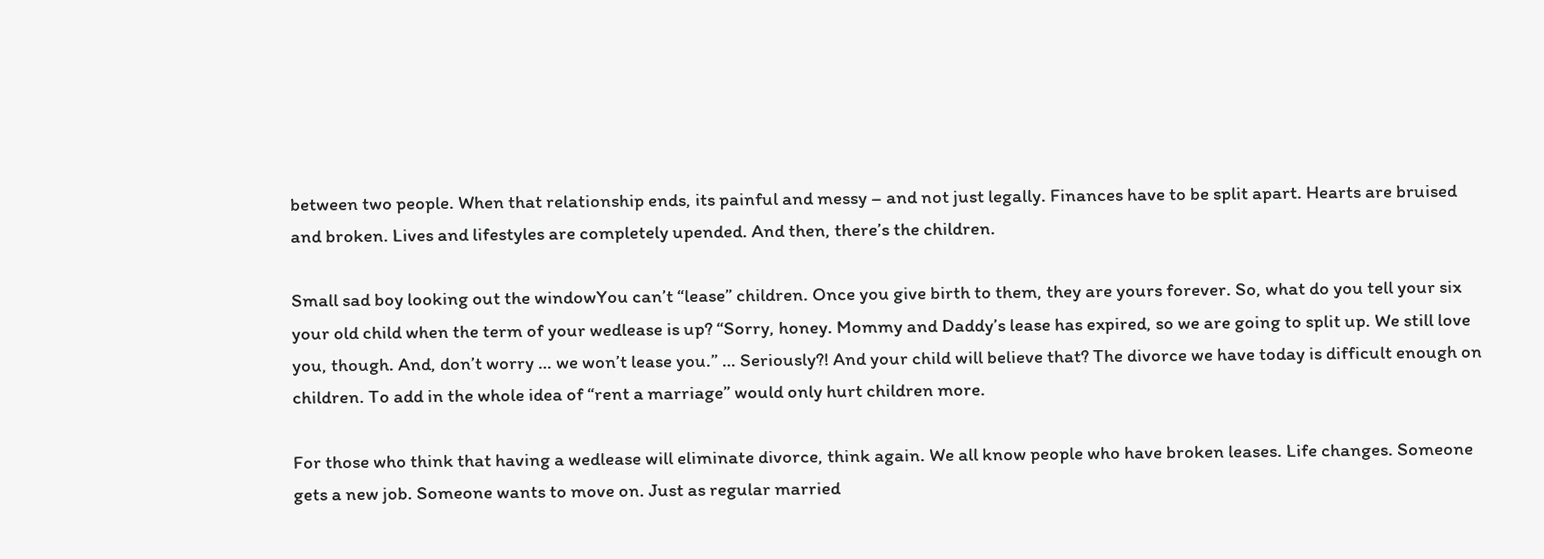between two people. When that relationship ends, its painful and messy – and not just legally. Finances have to be split apart. Hearts are bruised and broken. Lives and lifestyles are completely upended. And then, there’s the children.

Small sad boy looking out the windowYou can’t “lease” children. Once you give birth to them, they are yours forever. So, what do you tell your six your old child when the term of your wedlease is up? “Sorry, honey. Mommy and Daddy’s lease has expired, so we are going to split up. We still love you, though. And, don’t worry … we won’t lease you.” … Seriously?! And your child will believe that? The divorce we have today is difficult enough on children. To add in the whole idea of “rent a marriage” would only hurt children more.

For those who think that having a wedlease will eliminate divorce, think again. We all know people who have broken leases. Life changes. Someone gets a new job. Someone wants to move on. Just as regular married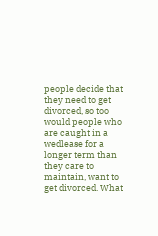people decide that they need to get divorced, so too would people who are caught in a wedlease for a longer term than they care to maintain, want to get divorced. What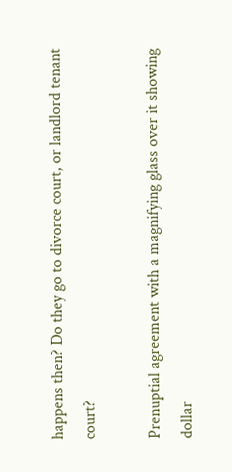happens then? Do they go to divorce court, or landlord tenant court?

Prenuptial agreement with a magnifying glass over it showing dollar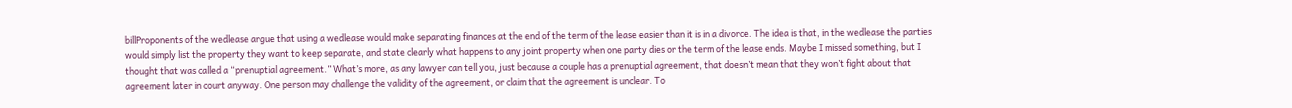billProponents of the wedlease argue that using a wedlease would make separating finances at the end of the term of the lease easier than it is in a divorce. The idea is that, in the wedlease the parties would simply list the property they want to keep separate, and state clearly what happens to any joint property when one party dies or the term of the lease ends. Maybe I missed something, but I thought that was called a “prenuptial agreement.” What’s more, as any lawyer can tell you, just because a couple has a prenuptial agreement, that doesn’t mean that they won’t fight about that agreement later in court anyway. One person may challenge the validity of the agreement, or claim that the agreement is unclear. To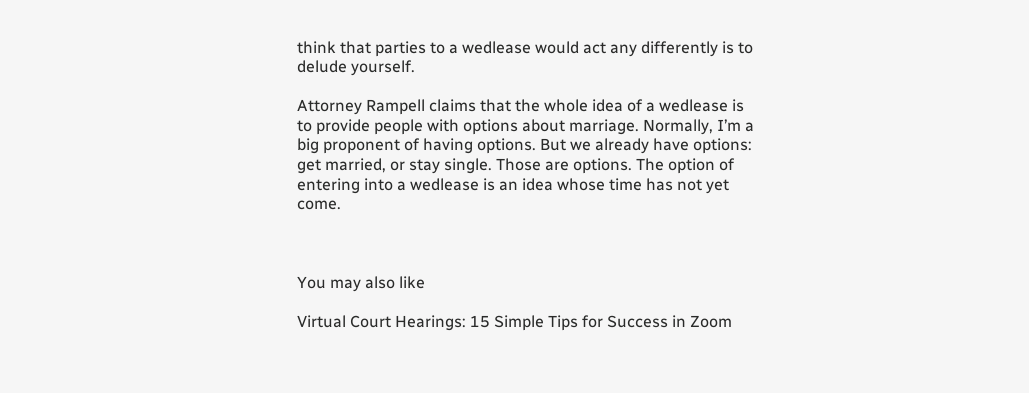think that parties to a wedlease would act any differently is to delude yourself.

Attorney Rampell claims that the whole idea of a wedlease is to provide people with options about marriage. Normally, I’m a big proponent of having options. But we already have options: get married, or stay single. Those are options. The option of entering into a wedlease is an idea whose time has not yet come.



You may also like

Virtual Court Hearings: 15 Simple Tips for Success in Zoom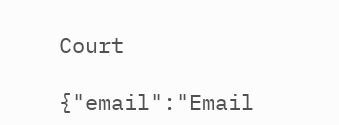Court

{"email":"Email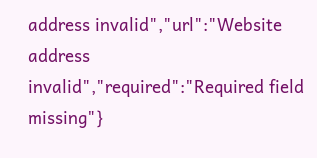address invalid","url":"Website address invalid","required":"Required field missing"}